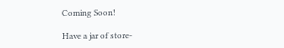Coming Soon!

Have a jar of store-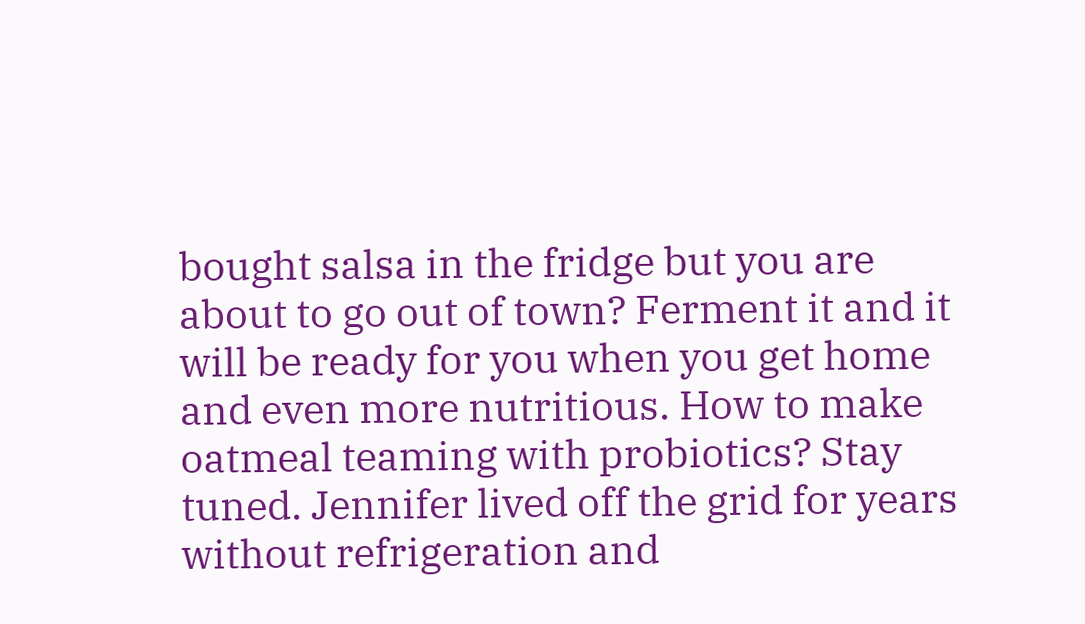bought salsa in the fridge but you are about to go out of town? Ferment it and it will be ready for you when you get home and even more nutritious. How to make oatmeal teaming with probiotics? Stay tuned. Jennifer lived off the grid for years without refrigeration and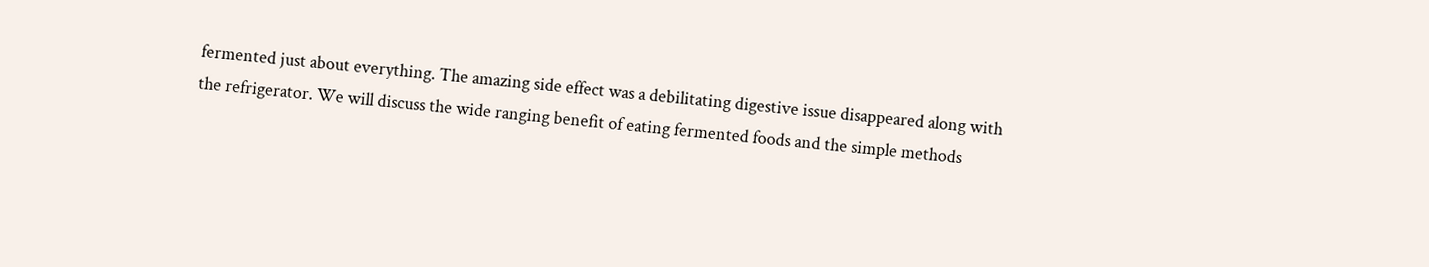fermented just about everything. The amazing side effect was a debilitating digestive issue disappeared along with the refrigerator. We will discuss the wide ranging benefit of eating fermented foods and the simple methods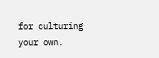for culturing your own.